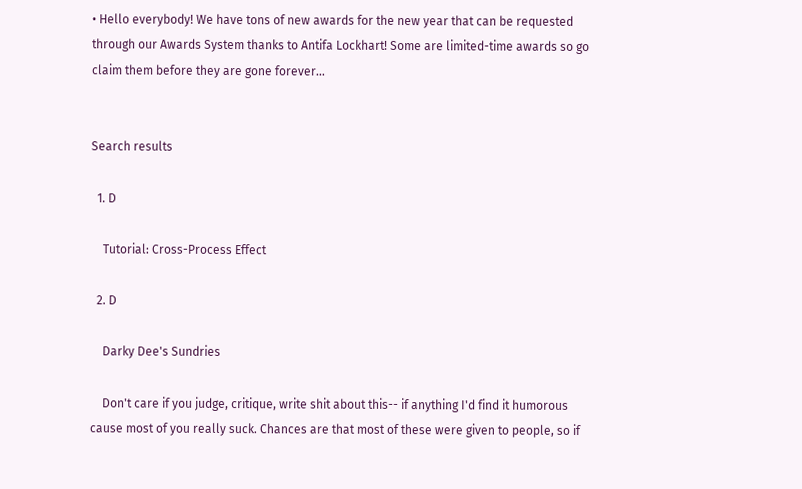• Hello everybody! We have tons of new awards for the new year that can be requested through our Awards System thanks to Antifa Lockhart! Some are limited-time awards so go claim them before they are gone forever...


Search results

  1. D

    Tutorial: Cross-Process Effect

  2. D

    Darky Dee's Sundries

    Don't care if you judge, critique, write shit about this-- if anything I'd find it humorous cause most of you really suck. Chances are that most of these were given to people, so if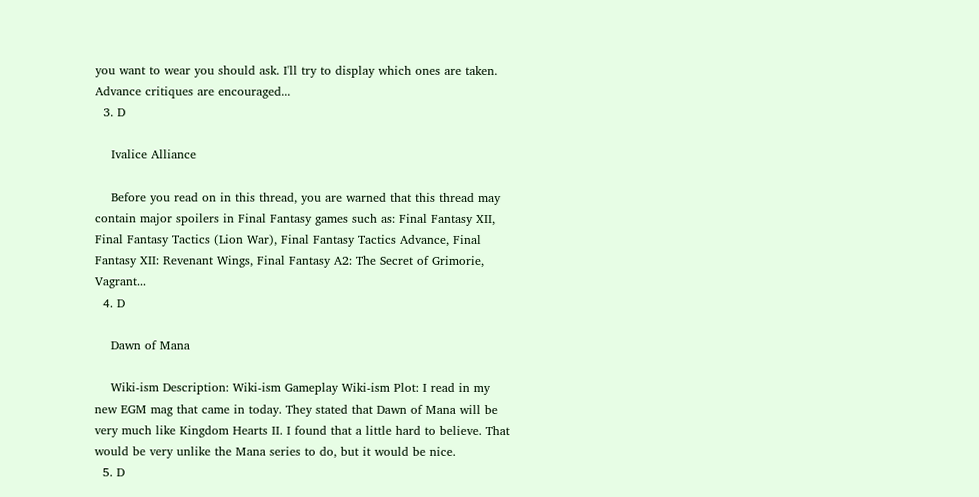you want to wear you should ask. I'll try to display which ones are taken. Advance critiques are encouraged...
  3. D

    Ivalice Alliance

    Before you read on in this thread, you are warned that this thread may contain major spoilers in Final Fantasy games such as: Final Fantasy XII, Final Fantasy Tactics (Lion War), Final Fantasy Tactics Advance, Final Fantasy XII: Revenant Wings, Final Fantasy A2: The Secret of Grimorie, Vagrant...
  4. D

    Dawn of Mana

    Wiki-ism Description: Wiki-ism Gameplay Wiki-ism Plot: I read in my new EGM mag that came in today. They stated that Dawn of Mana will be very much like Kingdom Hearts II. I found that a little hard to believe. That would be very unlike the Mana series to do, but it would be nice.
  5. D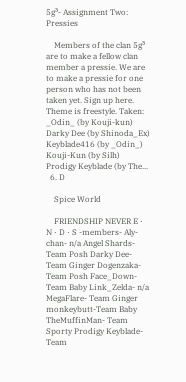5g³- Assignment Two: Pressies

    Members of the clan 5g³ are to make a fellow clan member a pressie. We are to make a pressie for one person who has not been taken yet. Sign up here. Theme is freestyle. Taken: _Odin_ (by Kouji-kun) Darky Dee (by Shinoda_Ex) Keyblade416 (by _Odin_) Kouji-Kun (by Silh) Prodigy Keyblade (by The...
  6. D

    Spice World

    FRIENDSHIP NEVER E ⋅ N ⋅ D ⋅ S -members- Aly-chan- n/a Angel Shards- Team Posh Darky Dee- Team Ginger Dogenzaka- Team Posh Face_Down- Team Baby Link_Zelda- n/a MegaFlare- Team Ginger monkeybutt-Team Baby TheMuffinMan- Team Sporty Prodigy Keyblade- Team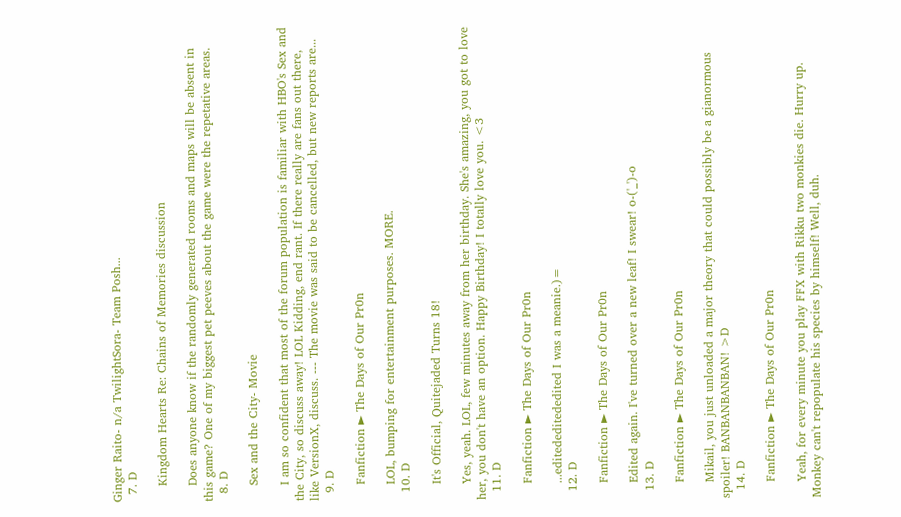Ginger Raito- n/a TwilightSora- Team Posh...
  7. D

    Kingdom Hearts Re: Chains of Memories discussion

    Does anyone know if the randomly generated rooms and maps will be absent in this game? One of my biggest pet peeves about the game were the repetative areas.
  8. D

    Sex and the City- Movie

    I am so confident that most of the forum population is familiar with HBO's Sex and the City, so discuss away! LOL Kidding, end rant. If there really are fans out there, like VersionX, discuss. --- The movie was said to be cancelled, but new reports are...
  9. D

    Fanfiction ► The Days of Our Pr0n

    LOL, bumping for entertainment purposes. MORE.
  10. D

    It's Official, Quitejaded Turns 18!

    Yes, yeah. LOL, few minutes away from her birthday. She's amazing, you got to love her, you don't have an option. Happy Birthday! I totally love you. <3
  11. D

    Fanfiction ► The Days of Our Pr0n

    ...editededitededited I was a meanie.)=
  12. D

    Fanfiction ► The Days of Our Pr0n

    Edited again. I've turned over a new leaf! I swear! o-('_')-o
  13. D

    Fanfiction ► The Days of Our Pr0n

    Mikail, you just unloaded a major theory that could possibly be a gianormous spoiler! BANBANBANBAN! >D
  14. D

    Fanfiction ► The Days of Our Pr0n

    Yeah, for every minute you play FFX with Rikku two monkies die. Hurry up. Monkey can't repopulate his species by himself! Well, duh.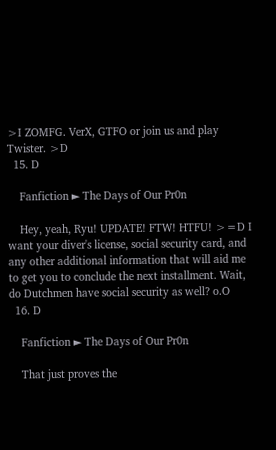>I ZOMFG. VerX, GTFO or join us and play Twister. >D
  15. D

    Fanfiction ► The Days of Our Pr0n

    Hey, yeah, Ryu! UPDATE! FTW! HTFU! >=D I want your diver's license, social security card, and any other additional information that will aid me to get you to conclude the next installment. Wait, do Dutchmen have social security as well? o.O
  16. D

    Fanfiction ► The Days of Our Pr0n

    That just proves the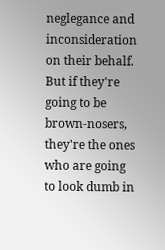neglegance and inconsideration on their behalf. But if they're going to be brown-nosers, they're the ones who are going to look dumb in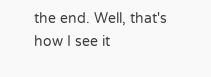the end. Well, that's how I see it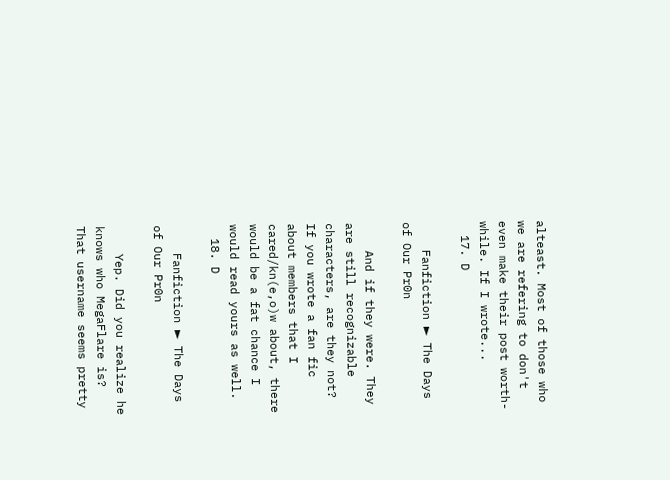alteast. Most of those who we are refering to don't even make their post worth-while. If I wrote...
  17. D

    Fanfiction ► The Days of Our Pr0n

    And if they were. They are still recognizable characters, are they not? If you wrote a fan fic about members that I cared/kn(e,o)w about, there would be a fat chance I would read yours as well.
  18. D

    Fanfiction ► The Days of Our Pr0n

    Yep. Did you realize he knows who MegaFlare is? That username seems pretty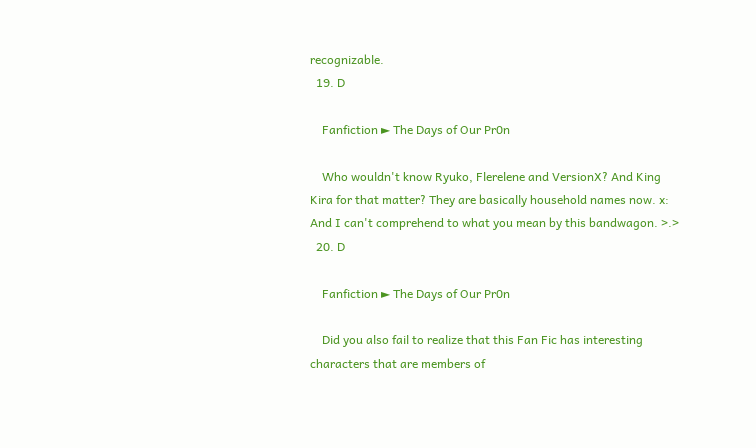recognizable.
  19. D

    Fanfiction ► The Days of Our Pr0n

    Who wouldn't know Ryuko, Flerelene and VersionX? And King Kira for that matter? They are basically household names now. x: And I can't comprehend to what you mean by this bandwagon. >.>
  20. D

    Fanfiction ► The Days of Our Pr0n

    Did you also fail to realize that this Fan Fic has interesting characters that are members of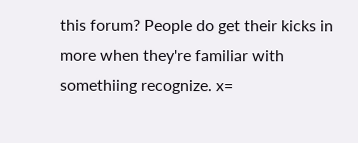this forum? People do get their kicks in more when they're familiar with somethiing recognize. x=